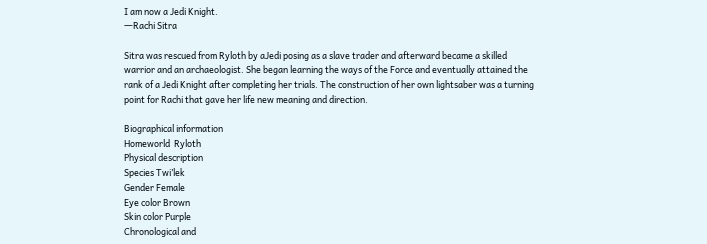I am now a Jedi Knight.
―Rachi Sitra

Sitra was rescued from Ryloth by aJedi posing as a slave trader and afterward became a skilled warrior and an archaeologist. She began learning the ways of the Force and eventually attained the rank of a Jedi Knight after completing her trials. The construction of her own lightsaber was a turning point for Rachi that gave her life new meaning and direction.

Biographical information
Homeworld  Ryloth
Physical description
Species Twi’lek
Gender Female
Eye color Brown
Skin color Purple
Chronological and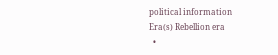political information
Era(s) Rebellion era
  •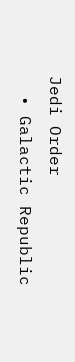Jedi Order
  • Galactic Republic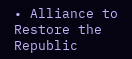• Alliance to Restore the Republic